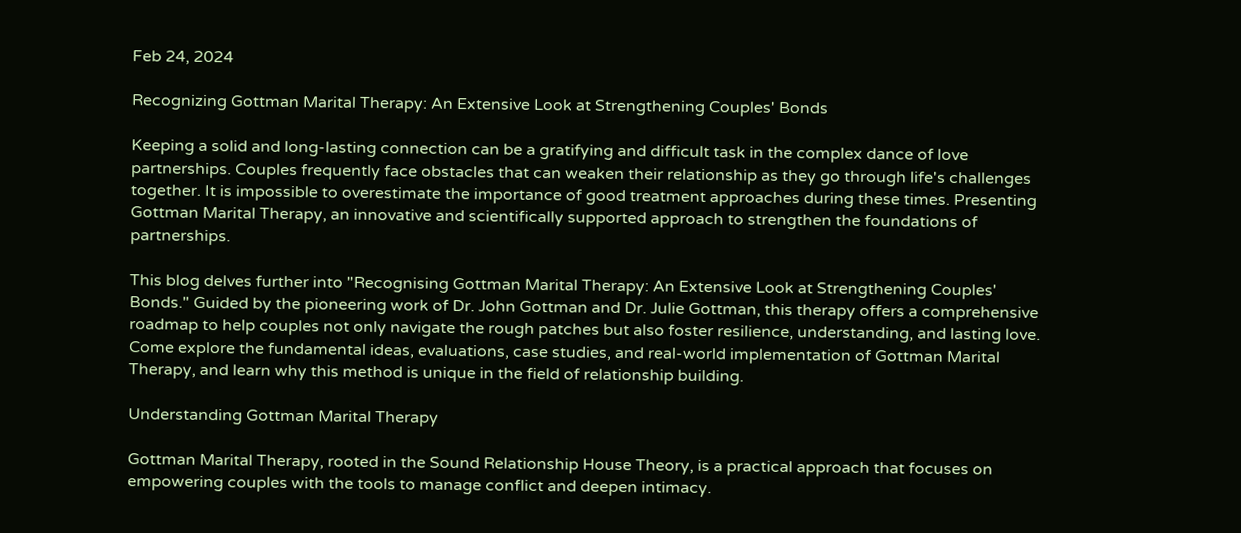Feb 24, 2024

Recognizing Gottman Marital Therapy: An Extensive Look at Strengthening Couples' Bonds

Keeping a solid and long-lasting connection can be a gratifying and difficult task in the complex dance of love partnerships. Couples frequently face obstacles that can weaken their relationship as they go through life's challenges together. It is impossible to overestimate the importance of good treatment approaches during these times. Presenting Gottman Marital Therapy, an innovative and scientifically supported approach to strengthen the foundations of partnerships.

This blog delves further into "Recognising Gottman Marital Therapy: An Extensive Look at Strengthening Couples' Bonds." Guided by the pioneering work of Dr. John Gottman and Dr. Julie Gottman, this therapy offers a comprehensive roadmap to help couples not only navigate the rough patches but also foster resilience, understanding, and lasting love. Come explore the fundamental ideas, evaluations, case studies, and real-world implementation of Gottman Marital Therapy, and learn why this method is unique in the field of relationship building.

Understanding Gottman Marital Therapy

Gottman Marital Therapy, rooted in the Sound Relationship House Theory, is a practical approach that focuses on empowering couples with the tools to manage conflict and deepen intimacy.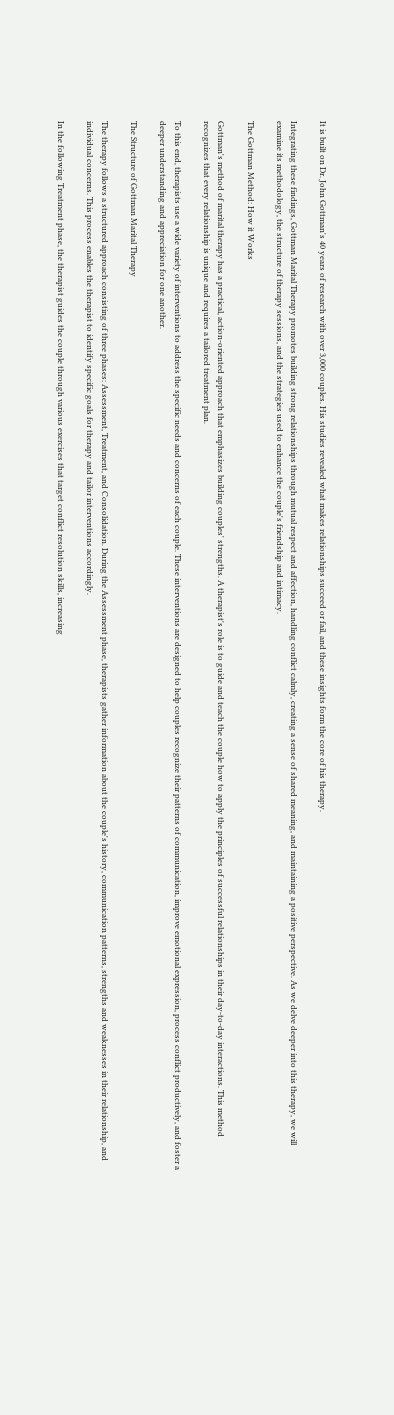It is built on Dr. John Gottman's 40 years of research with over 3,000 couples. His studies revealed what makes relationships succeed or fail, and these insights form the core of his therapy.

Integrating these findings, Gottman Marital Therapy promotes building strong relationships through mutual respect and affection, handling conflict calmly, creating a sense of shared meaning, and maintaining a positive perspective. As we delve deeper into this therapy, we will examine its methodology, the structure of therapy sessions, and the strategies used to enhance the couple's friendship and intimacy.

The Gottman Method: How it Works

Gottman's method of marital therapy has a practical, action-oriented approach that emphasizes building couples' strengths. A therapist's role is to guide and teach the couple how to apply the principles of successful relationships in their day-to-day interactions. This method recognizes that every relationship is unique and requires a tailored treatment plan.

To this end, therapists use a wide variety of interventions to address the specific needs and concerns of each couple. These interventions are designed to help couples recognize their patterns of communication, improve emotional expression, process conflict productively, and foster a deeper understanding and appreciation for one another.

The Structure of Gottman Marital Therapy

The therapy follows a structured approach consisting of three phases: Assessment, Treatment, and Consolidation. During the Assessment phase, therapists gather information about the couple's history, communication patterns, strengths and weaknesses in their relationship, and individual concerns. This process enables the therapist to identify specific goals for therapy and tailor interventions accordingly.

In the following Treatment phase, the therapist guides the couple through various exercises that target conflict resolution skills, increasing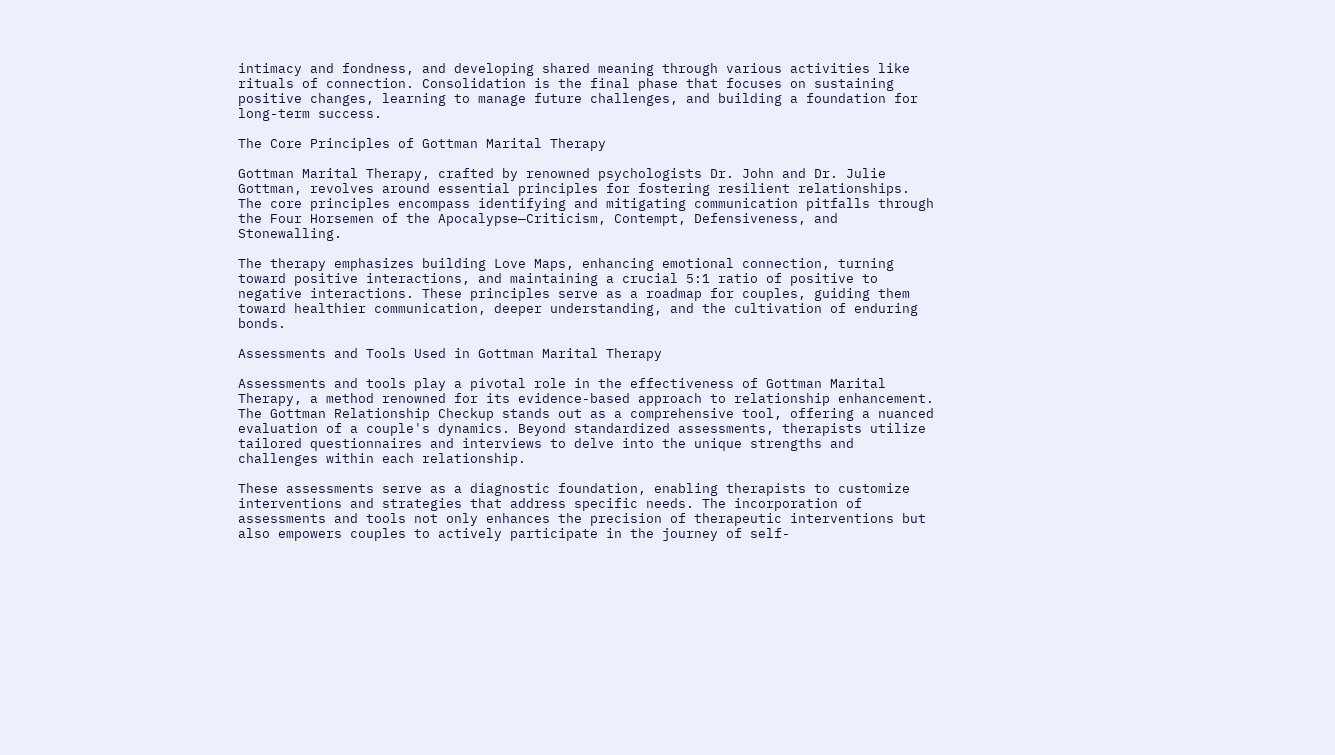intimacy and fondness, and developing shared meaning through various activities like rituals of connection. Consolidation is the final phase that focuses on sustaining positive changes, learning to manage future challenges, and building a foundation for long-term success.

The Core Principles of Gottman Marital Therapy

Gottman Marital Therapy, crafted by renowned psychologists Dr. John and Dr. Julie Gottman, revolves around essential principles for fostering resilient relationships. The core principles encompass identifying and mitigating communication pitfalls through the Four Horsemen of the Apocalypse—Criticism, Contempt, Defensiveness, and Stonewalling.

The therapy emphasizes building Love Maps, enhancing emotional connection, turning toward positive interactions, and maintaining a crucial 5:1 ratio of positive to negative interactions. These principles serve as a roadmap for couples, guiding them toward healthier communication, deeper understanding, and the cultivation of enduring bonds.

Assessments and Tools Used in Gottman Marital Therapy

Assessments and tools play a pivotal role in the effectiveness of Gottman Marital Therapy, a method renowned for its evidence-based approach to relationship enhancement. The Gottman Relationship Checkup stands out as a comprehensive tool, offering a nuanced evaluation of a couple's dynamics. Beyond standardized assessments, therapists utilize tailored questionnaires and interviews to delve into the unique strengths and challenges within each relationship.

These assessments serve as a diagnostic foundation, enabling therapists to customize interventions and strategies that address specific needs. The incorporation of assessments and tools not only enhances the precision of therapeutic interventions but also empowers couples to actively participate in the journey of self-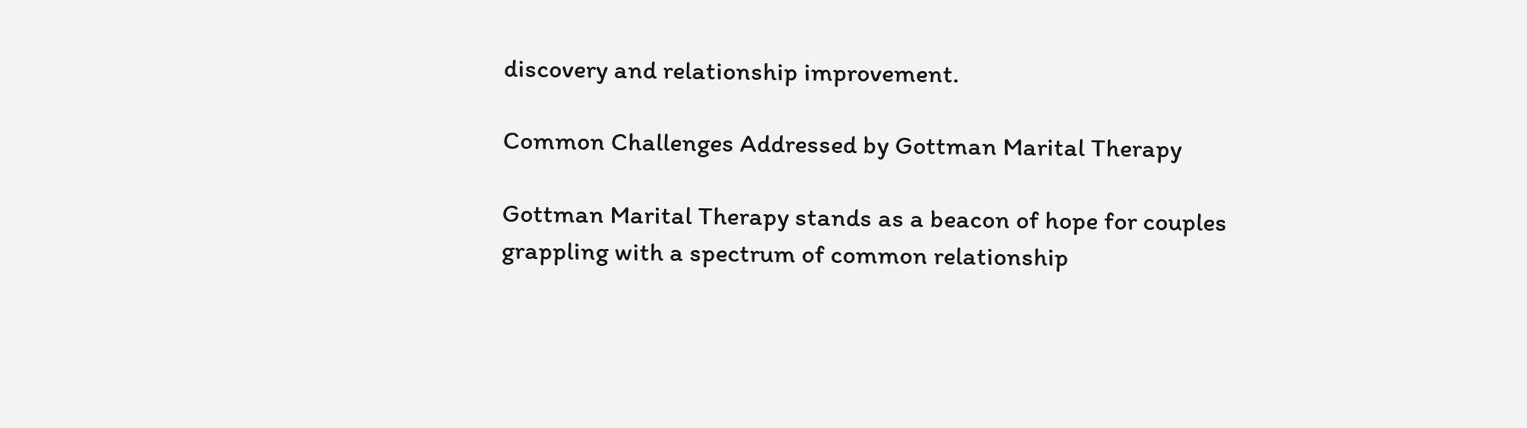discovery and relationship improvement.

Common Challenges Addressed by Gottman Marital Therapy

Gottman Marital Therapy stands as a beacon of hope for couples grappling with a spectrum of common relationship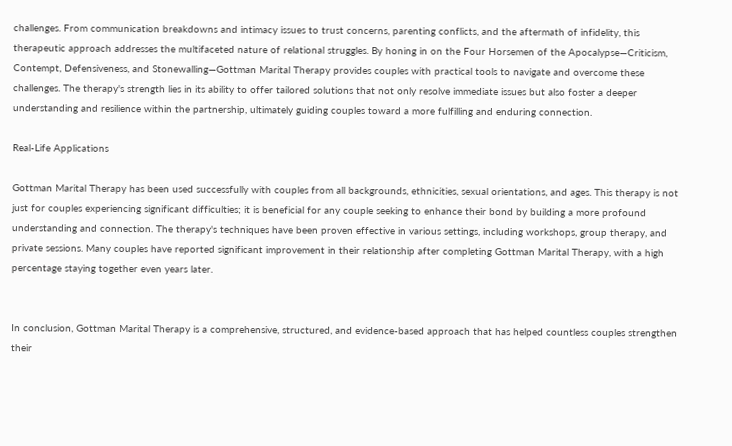challenges. From communication breakdowns and intimacy issues to trust concerns, parenting conflicts, and the aftermath of infidelity, this therapeutic approach addresses the multifaceted nature of relational struggles. By honing in on the Four Horsemen of the Apocalypse—Criticism, Contempt, Defensiveness, and Stonewalling—Gottman Marital Therapy provides couples with practical tools to navigate and overcome these challenges. The therapy's strength lies in its ability to offer tailored solutions that not only resolve immediate issues but also foster a deeper understanding and resilience within the partnership, ultimately guiding couples toward a more fulfilling and enduring connection.

Real-Life Applications

Gottman Marital Therapy has been used successfully with couples from all backgrounds, ethnicities, sexual orientations, and ages. This therapy is not just for couples experiencing significant difficulties; it is beneficial for any couple seeking to enhance their bond by building a more profound understanding and connection. The therapy's techniques have been proven effective in various settings, including workshops, group therapy, and private sessions. Many couples have reported significant improvement in their relationship after completing Gottman Marital Therapy, with a high percentage staying together even years later.


In conclusion, Gottman Marital Therapy is a comprehensive, structured, and evidence-based approach that has helped countless couples strengthen their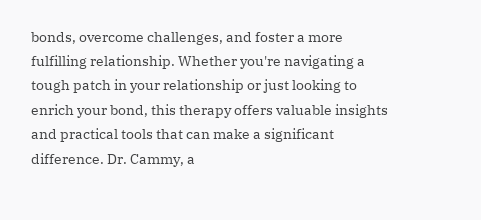bonds, overcome challenges, and foster a more fulfilling relationship. Whether you're navigating a tough patch in your relationship or just looking to enrich your bond, this therapy offers valuable insights and practical tools that can make a significant difference. Dr. Cammy, a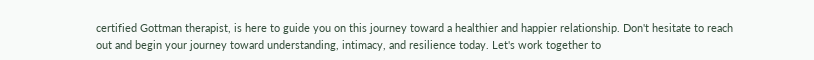certified Gottman therapist, is here to guide you on this journey toward a healthier and happier relationship. Don't hesitate to reach out and begin your journey toward understanding, intimacy, and resilience today. Let's work together to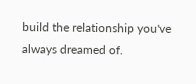build the relationship you've always dreamed of.